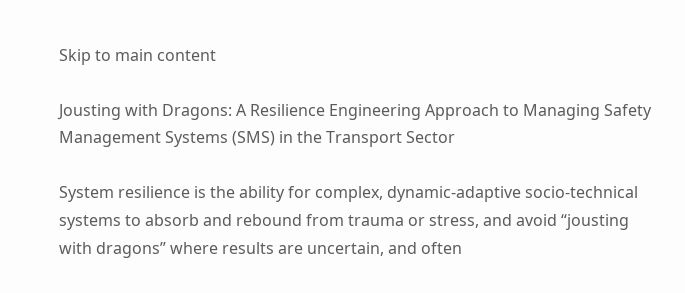Skip to main content

Jousting with Dragons: A Resilience Engineering Approach to Managing Safety Management Systems (SMS) in the Transport Sector

System resilience is the ability for complex, dynamic-adaptive socio-technical systems to absorb and rebound from trauma or stress, and avoid “jousting with dragons” where results are uncertain, and often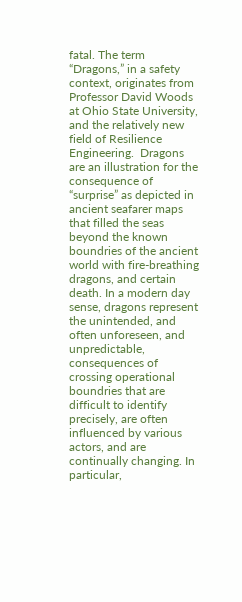fatal. The term “Dragons,” in a safety context, originates from Professor David Woods at Ohio State University, and the relatively new field of Resilience Engineering.  Dragons are an illustration for the consequence of “surprise” as depicted in ancient seafarer maps that filled the seas beyond the known boundries of the ancient world with fire-breathing dragons, and certain death. In a modern day sense, dragons represent the unintended, and often unforeseen, and unpredictable, consequences of crossing operational boundries that are difficult to identify precisely, are often influenced by various actors, and are continually changing. In particular,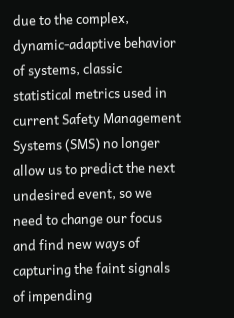due to the complex, dynamic-adaptive behavior of systems, classic statistical metrics used in current Safety Management Systems (SMS) no longer allow us to predict the next undesired event, so we need to change our focus and find new ways of capturing the faint signals of impending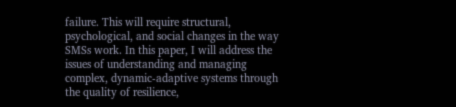failure. This will require structural, psychological, and social changes in the way SMSs work. In this paper, I will address the issues of understanding and managing complex, dynamic-adaptive systems through the quality of resilience,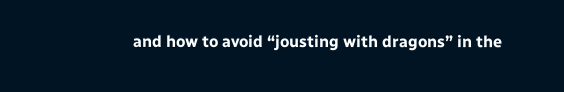and how to avoid “jousting with dragons” in the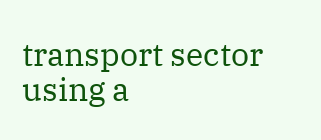transport sector using a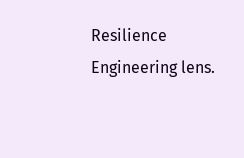Resilience Engineering lens.